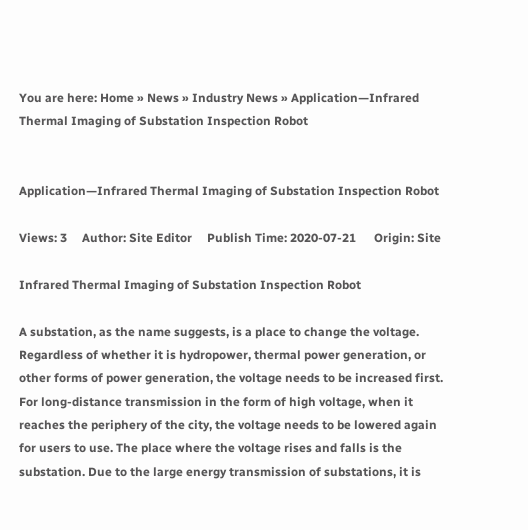You are here: Home » News » Industry News » Application—Infrared Thermal Imaging of Substation Inspection Robot


Application—Infrared Thermal Imaging of Substation Inspection Robot

Views: 3     Author: Site Editor     Publish Time: 2020-07-21      Origin: Site

Infrared Thermal Imaging of Substation Inspection Robot

A substation, as the name suggests, is a place to change the voltage. Regardless of whether it is hydropower, thermal power generation, or other forms of power generation, the voltage needs to be increased first. For long-distance transmission in the form of high voltage, when it reaches the periphery of the city, the voltage needs to be lowered again for users to use. The place where the voltage rises and falls is the substation. Due to the large energy transmission of substations, it is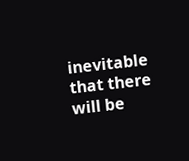inevitable that there will be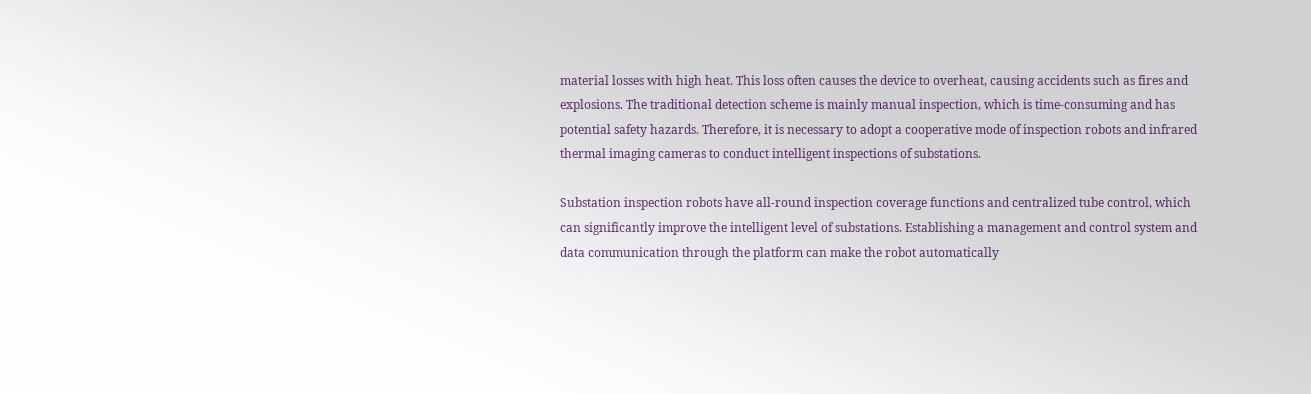material losses with high heat. This loss often causes the device to overheat, causing accidents such as fires and explosions. The traditional detection scheme is mainly manual inspection, which is time-consuming and has potential safety hazards. Therefore, it is necessary to adopt a cooperative mode of inspection robots and infrared thermal imaging cameras to conduct intelligent inspections of substations.

Substation inspection robots have all-round inspection coverage functions and centralized tube control, which can significantly improve the intelligent level of substations. Establishing a management and control system and data communication through the platform can make the robot automatically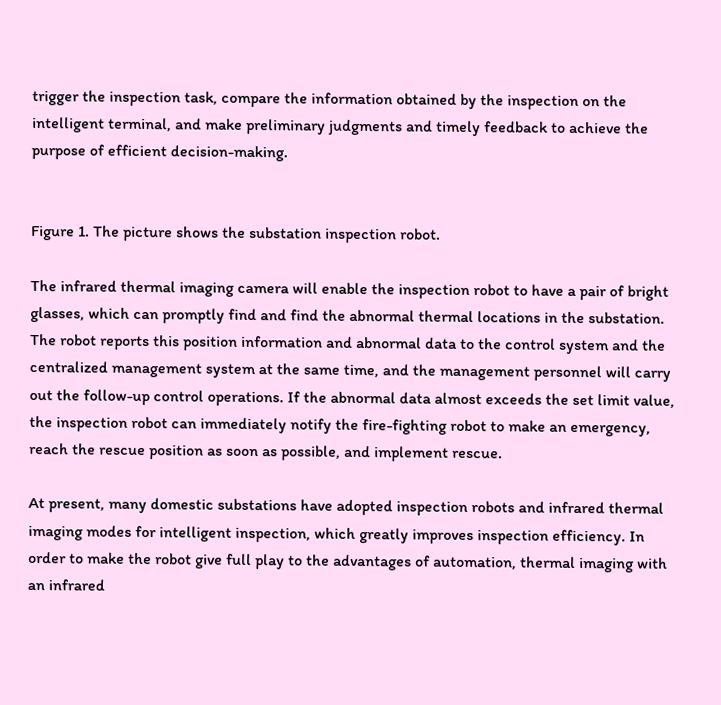trigger the inspection task, compare the information obtained by the inspection on the intelligent terminal, and make preliminary judgments and timely feedback to achieve the purpose of efficient decision-making.


Figure 1. The picture shows the substation inspection robot.

The infrared thermal imaging camera will enable the inspection robot to have a pair of bright glasses, which can promptly find and find the abnormal thermal locations in the substation. The robot reports this position information and abnormal data to the control system and the centralized management system at the same time, and the management personnel will carry out the follow-up control operations. If the abnormal data almost exceeds the set limit value, the inspection robot can immediately notify the fire-fighting robot to make an emergency, reach the rescue position as soon as possible, and implement rescue.

At present, many domestic substations have adopted inspection robots and infrared thermal imaging modes for intelligent inspection, which greatly improves inspection efficiency. In order to make the robot give full play to the advantages of automation, thermal imaging with an infrared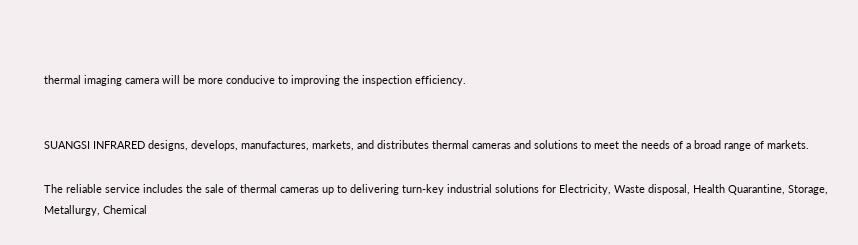thermal imaging camera will be more conducive to improving the inspection efficiency.


SUANGSI INFRARED designs, develops, manufactures, markets, and distributes thermal cameras and solutions to meet the needs of a broad range of markets.

The reliable service includes the sale of thermal cameras up to delivering turn-key industrial solutions for Electricity, Waste disposal, Health Quarantine, Storage, Metallurgy, Chemical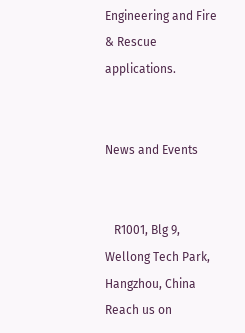Engineering and Fire & Rescue applications.


News and Events


   R1001, Blg 9, Wellong Tech Park, Hangzhou, China
Reach us on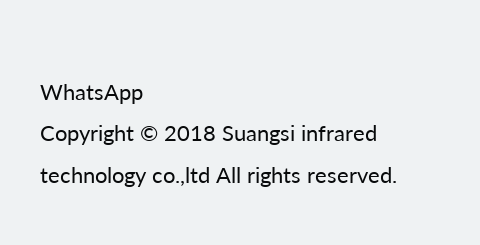WhatsApp
Copyright © 2018 Suangsi infrared technology co.,ltd All rights reserved.